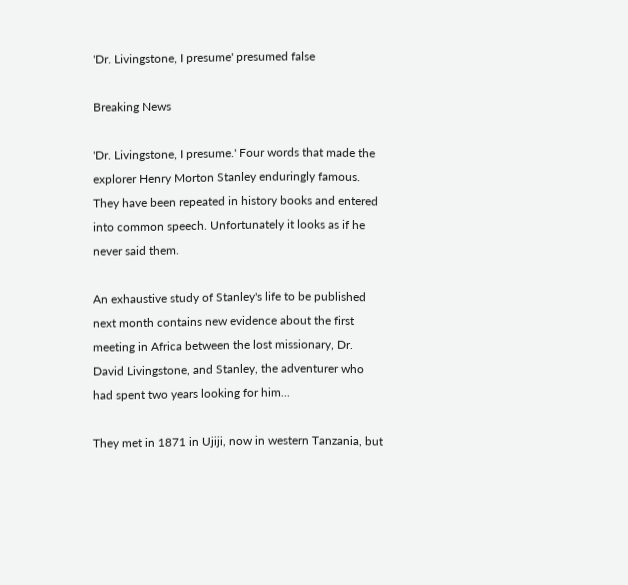'Dr. Livingstone, I presume' presumed false

Breaking News

'Dr. Livingstone, I presume.' Four words that made the explorer Henry Morton Stanley enduringly famous. They have been repeated in history books and entered into common speech. Unfortunately it looks as if he never said them.

An exhaustive study of Stanley's life to be published next month contains new evidence about the first meeting in Africa between the lost missionary, Dr. David Livingstone, and Stanley, the adventurer who had spent two years looking for him...

They met in 1871 in Ujiji, now in western Tanzania, but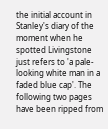the initial account in Stanley's diary of the moment when he spotted Livingstone just refers to 'a pale-looking white man in a faded blue cap'. The following two pages have been ripped from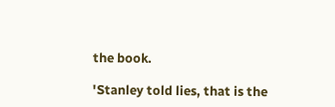the book.

'Stanley told lies, that is the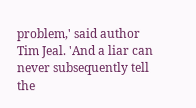problem,' said author Tim Jeal. 'And a liar can never subsequently tell the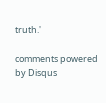truth.'

comments powered by Disqus